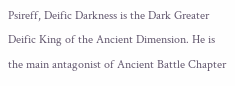Psireff, Deific Darkness is the Dark Greater Deific King of the Ancient Dimension. He is the main antagonist of Ancient Battle Chapter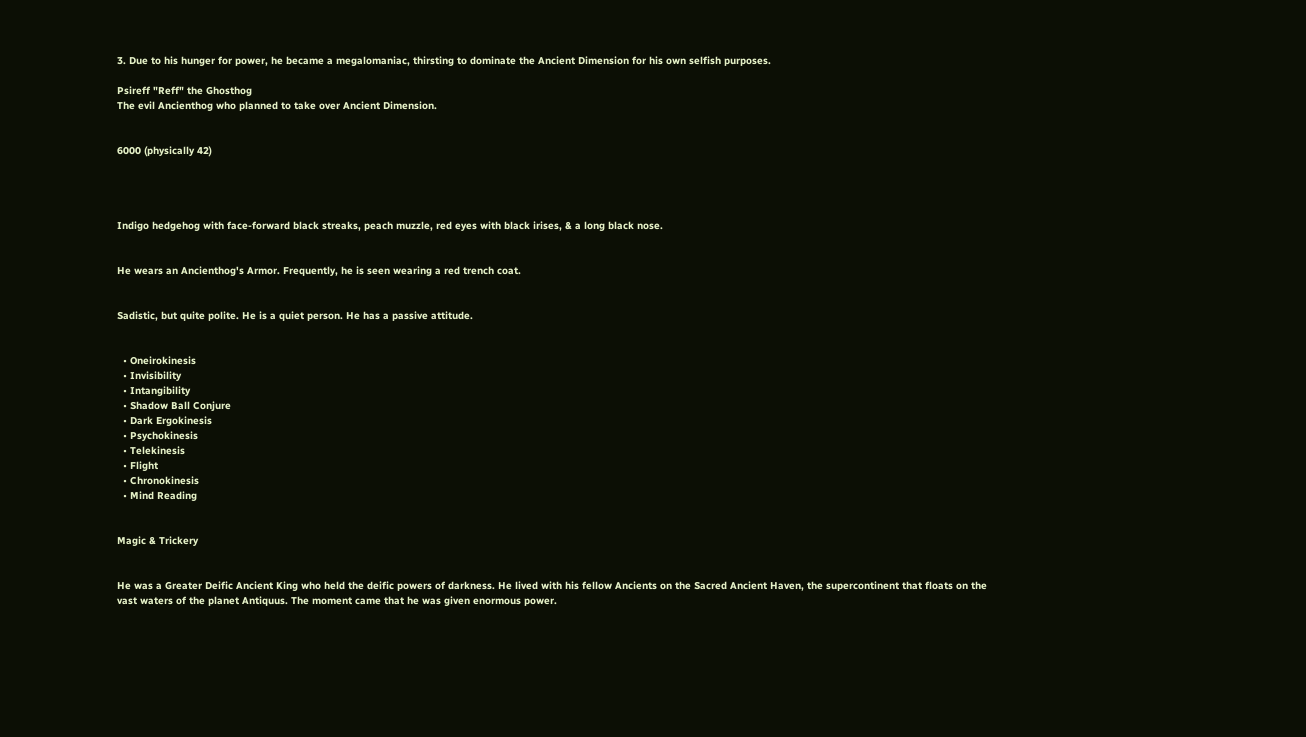3. Due to his hunger for power, he became a megalomaniac, thirsting to dominate the Ancient Dimension for his own selfish purposes.

Psireff "Reff" the Ghosthog
The evil Ancienthog who planned to take over Ancient Dimension.


6000 (physically 42)




Indigo hedgehog with face-forward black streaks, peach muzzle, red eyes with black irises, & a long black nose.


He wears an Ancienthog's Armor. Frequently, he is seen wearing a red trench coat.


Sadistic, but quite polite. He is a quiet person. He has a passive attitude.


  • Oneirokinesis
  • Invisibility
  • Intangibility
  • Shadow Ball Conjure
  • Dark Ergokinesis
  • Psychokinesis
  • Telekinesis
  • Flight
  • Chronokinesis
  • Mind Reading


Magic & Trickery


He was a Greater Deific Ancient King who held the deific powers of darkness. He lived with his fellow Ancients on the Sacred Ancient Haven, the supercontinent that floats on the vast waters of the planet Antiquus. The moment came that he was given enormous power.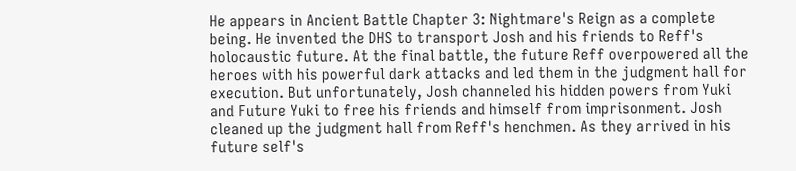He appears in Ancient Battle Chapter 3: Nightmare's Reign as a complete being. He invented the DHS to transport Josh and his friends to Reff's holocaustic future. At the final battle, the future Reff overpowered all the heroes with his powerful dark attacks and led them in the judgment hall for execution. But unfortunately, Josh channeled his hidden powers from Yuki and Future Yuki to free his friends and himself from imprisonment. Josh cleaned up the judgment hall from Reff's henchmen. As they arrived in his future self's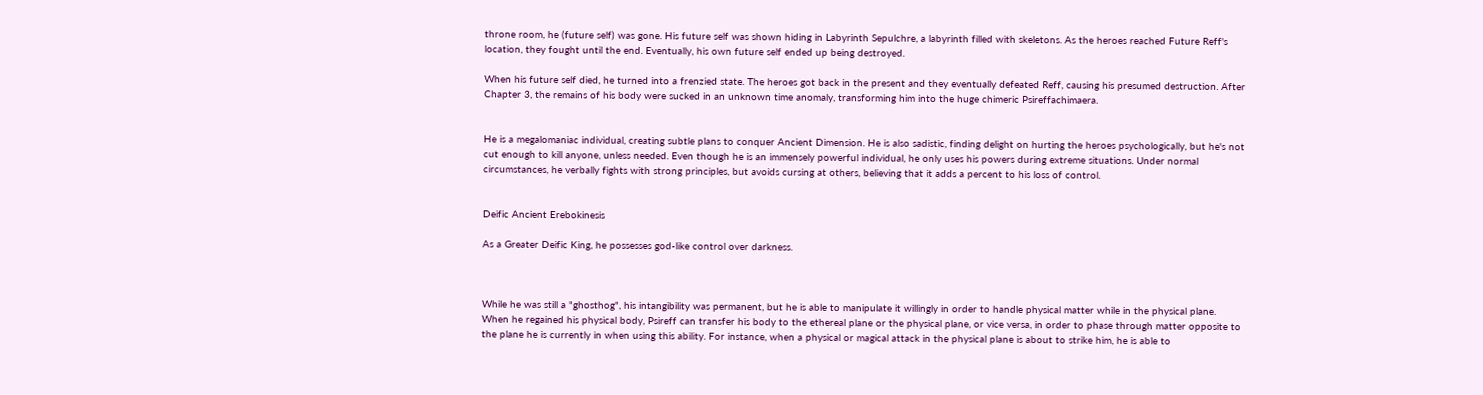throne room, he (future self) was gone. His future self was shown hiding in Labyrinth Sepulchre, a labyrinth filled with skeletons. As the heroes reached Future Reff's location, they fought until the end. Eventually, his own future self ended up being destroyed.

When his future self died, he turned into a frenzied state. The heroes got back in the present and they eventually defeated Reff, causing his presumed destruction. After Chapter 3, the remains of his body were sucked in an unknown time anomaly, transforming him into the huge chimeric Psireffachimaera.


He is a megalomaniac individual, creating subtle plans to conquer Ancient Dimension. He is also sadistic, finding delight on hurting the heroes psychologically, but he's not cut enough to kill anyone, unless needed. Even though he is an immensely powerful individual, he only uses his powers during extreme situations. Under normal circumstances, he verbally fights with strong principles, but avoids cursing at others, believing that it adds a percent to his loss of control.


Deific Ancient Erebokinesis

As a Greater Deific King, he possesses god-like control over darkness.



While he was still a "ghosthog", his intangibility was permanent, but he is able to manipulate it willingly in order to handle physical matter while in the physical plane.
When he regained his physical body, Psireff can transfer his body to the ethereal plane or the physical plane, or vice versa, in order to phase through matter opposite to the plane he is currently in when using this ability. For instance, when a physical or magical attack in the physical plane is about to strike him, he is able to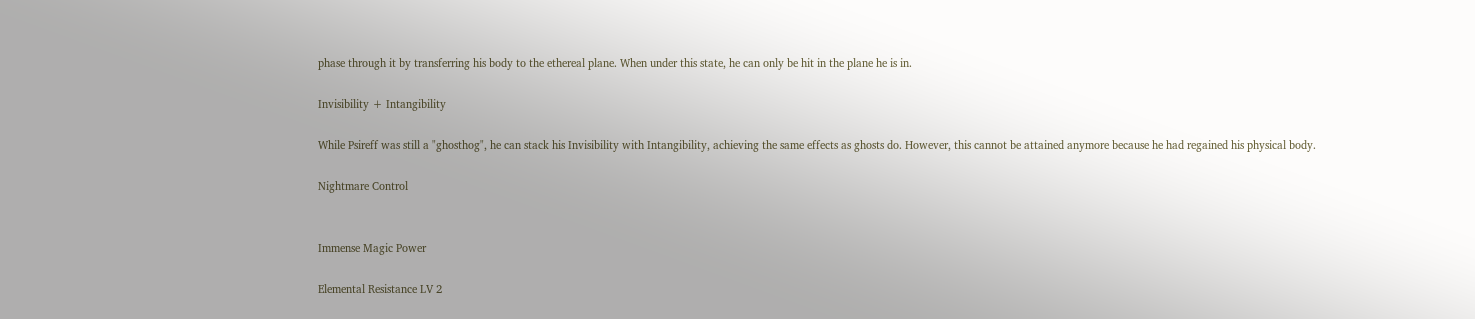phase through it by transferring his body to the ethereal plane. When under this state, he can only be hit in the plane he is in.

Invisibility + Intangibility

While Psireff was still a "ghosthog", he can stack his Invisibility with Intangibility, achieving the same effects as ghosts do. However, this cannot be attained anymore because he had regained his physical body.

Nightmare Control


Immense Magic Power

Elemental Resistance LV 2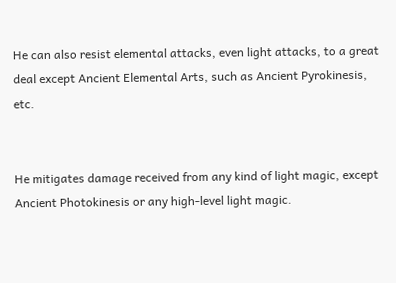He can also resist elemental attacks, even light attacks, to a great deal except Ancient Elemental Arts, such as Ancient Pyrokinesis, etc.


He mitigates damage received from any kind of light magic, except Ancient Photokinesis or any high-level light magic.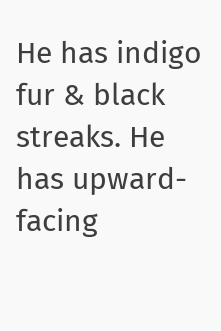He has indigo fur & black streaks. He has upward-facing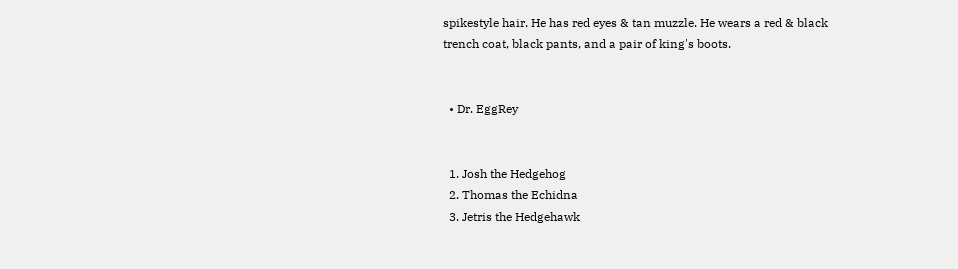spikestyle hair. He has red eyes & tan muzzle. He wears a red & black trench coat, black pants, and a pair of king's boots.


  • Dr. EggRey


  1. Josh the Hedgehog
  2. Thomas the Echidna
  3. Jetris the Hedgehawk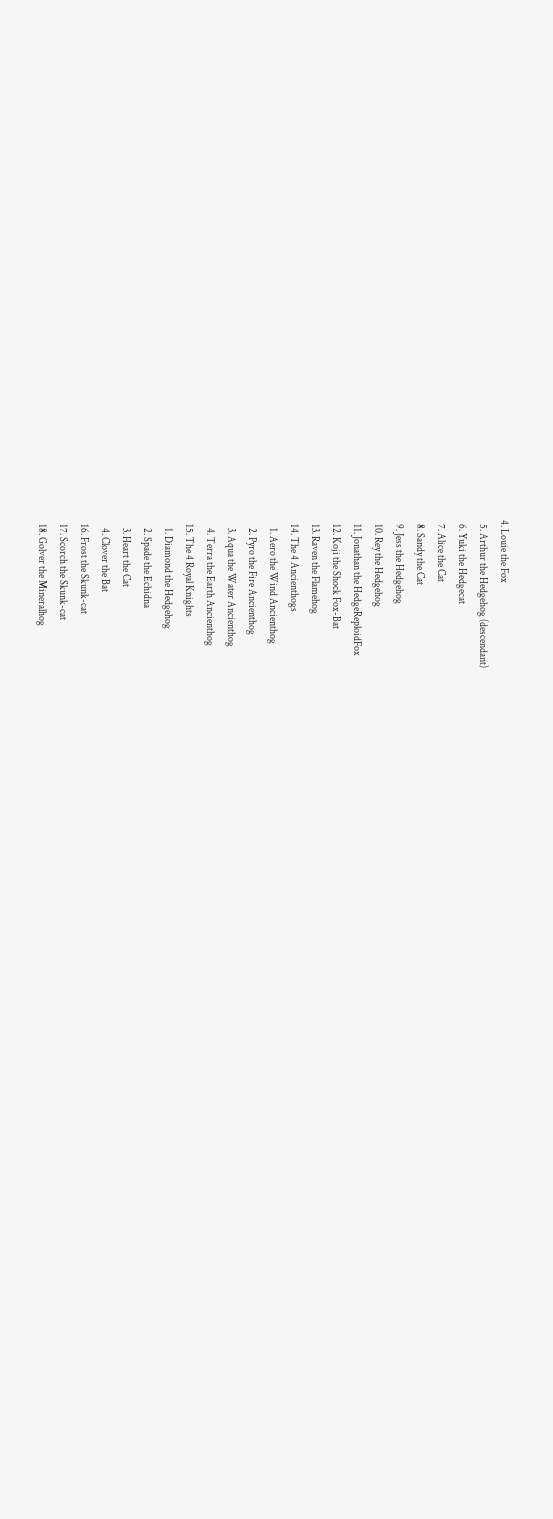4. Louie the Fox
  5. Arthur the Hedgehog (descendant)
  6. Yuki the Hedgecat
  7. Alice the Cat
  8. Sandy the Cat
  9. Jess the Hedgehog
  10. Rey the Hedgehog
  11. Jonathan the HedgeReploidFox
  12. Koji the Shock Fox-Bat
  13. Raven the Flamehog
  14. The 4 Ancienthogs
    1. Aero the Wind Ancienthog
    2. Pyro the Fire Ancienthog
    3. Aqua the Water Ancienthog
    4. Terra the Earth Ancienthog
  15. The 4 Royal Knights
    1. Diamond the Hedgehog
    2. Spade the Echidna
    3. Heart the Cat
    4. Clover the Bat
  16. Frost the Skunk-cat
  17. Scorch the Skunk-cat
  18. Golver the Mineralhog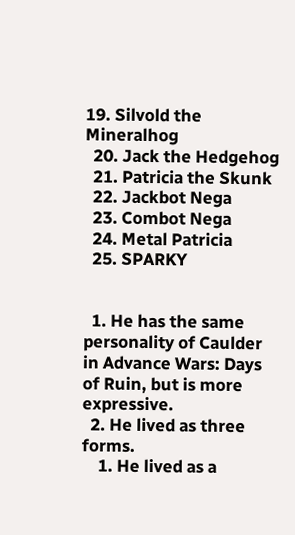19. Silvold the Mineralhog
  20. Jack the Hedgehog
  21. Patricia the Skunk
  22. Jackbot Nega
  23. Combot Nega
  24. Metal Patricia
  25. SPARKY


  1. He has the same personality of Caulder in Advance Wars: Days of Ruin, but is more expressive.
  2. He lived as three forms.
    1. He lived as a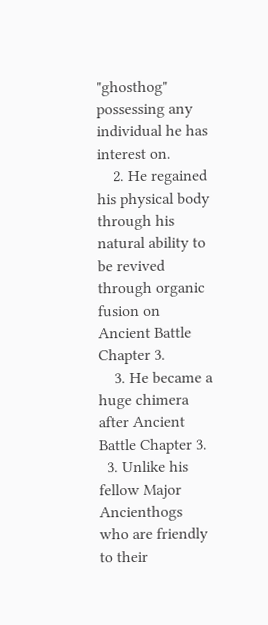"ghosthog" possessing any individual he has interest on.
    2. He regained his physical body through his natural ability to be revived through organic fusion on Ancient Battle Chapter 3.
    3. He became a huge chimera after Ancient Battle Chapter 3.
  3. Unlike his fellow Major Ancienthogs who are friendly to their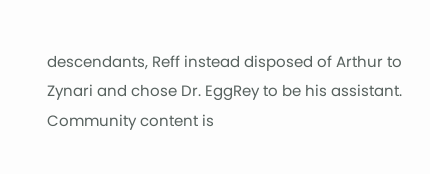descendants, Reff instead disposed of Arthur to Zynari and chose Dr. EggRey to be his assistant.
Community content is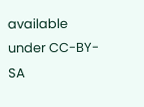available under CC-BY-SA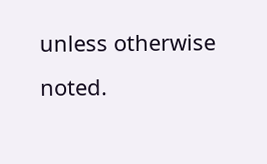unless otherwise noted.